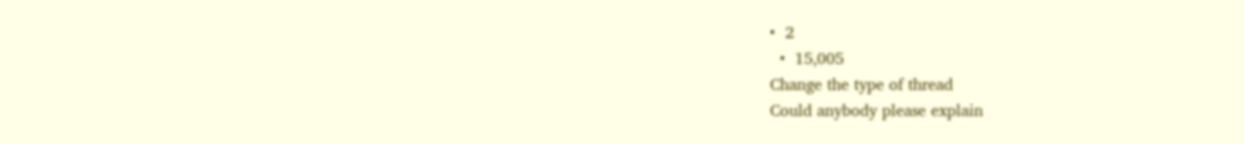•  2
  •  15,005
Change the type of thread
Could anybody please explain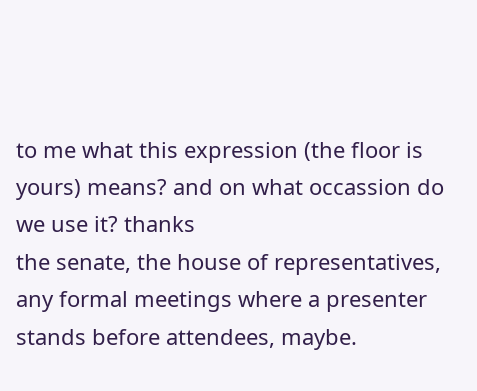to me what this expression (the floor is yours) means? and on what occassion do we use it? thanks
the senate, the house of representatives, any formal meetings where a presenter stands before attendees, maybe.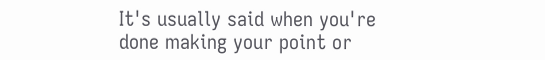It's usually said when you're done making your point or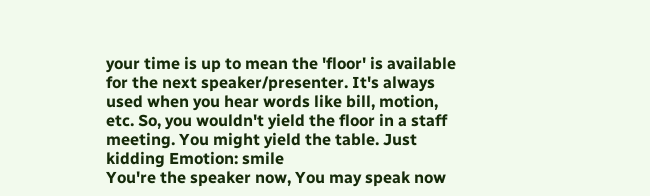your time is up to mean the 'floor' is available for the next speaker/presenter. It's always used when you hear words like bill, motion, etc. So, you wouldn't yield the floor in a staff meeting. You might yield the table. Just kidding Emotion: smile
You're the speaker now, You may speak now